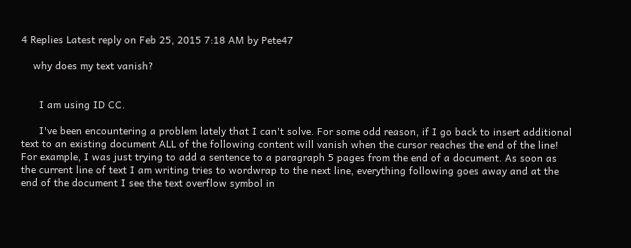4 Replies Latest reply on Feb 25, 2015 7:18 AM by Pete47

    why does my text vanish?


      I am using ID CC.

      I've been encountering a problem lately that I can't solve. For some odd reason, if I go back to insert additional text to an existing document ALL of the following content will vanish when the cursor reaches the end of the line! For example, I was just trying to add a sentence to a paragraph 5 pages from the end of a document. As soon as the current line of text I am writing tries to wordwrap to the next line, everything following goes away and at the end of the document I see the text overflow symbol in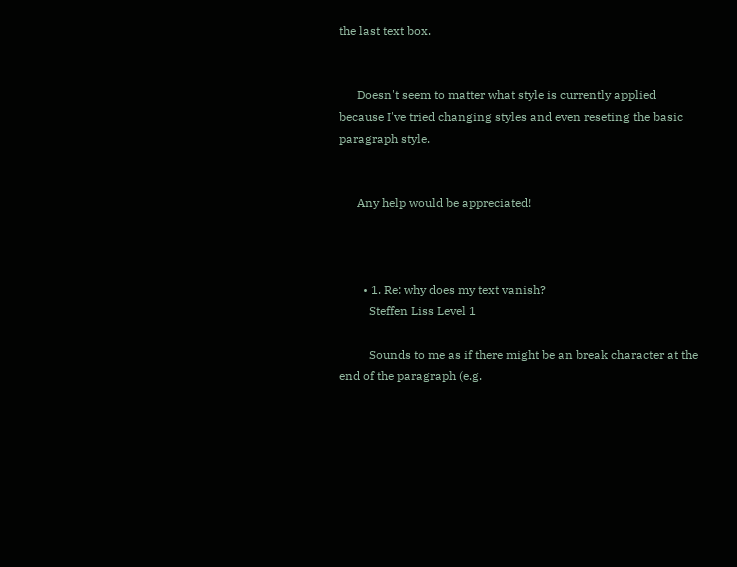the last text box.


      Doesn't seem to matter what style is currently applied because I've tried changing styles and even reseting the basic paragraph style.


      Any help would be appreciated!



        • 1. Re: why does my text vanish?
          Steffen Liss Level 1

          Sounds to me as if there might be an break character at the end of the paragraph (e.g.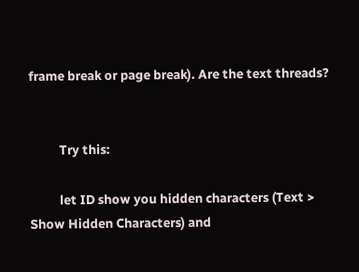frame break or page break). Are the text threads?


          Try this:

          let ID show you hidden characters (Text > Show Hidden Characters) and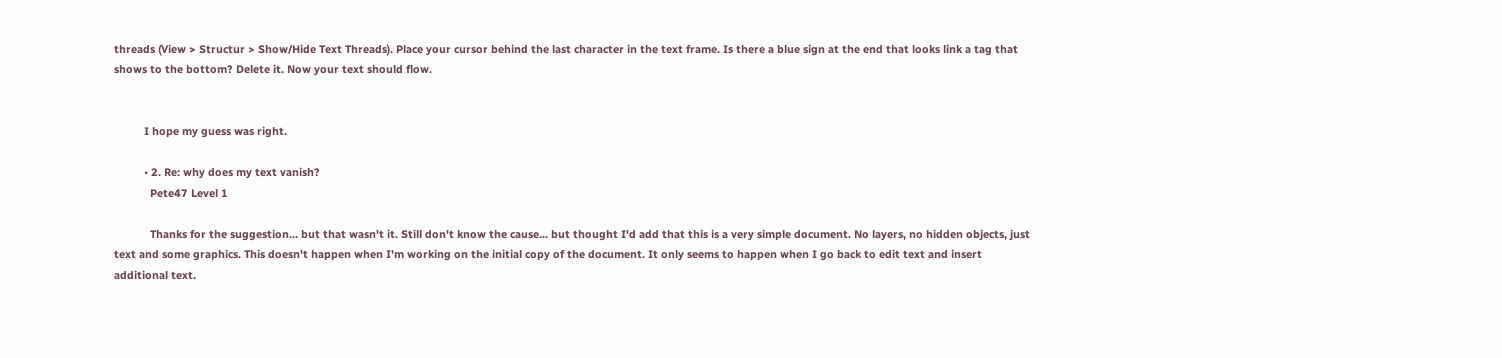threads (View > Structur > Show/Hide Text Threads). Place your cursor behind the last character in the text frame. Is there a blue sign at the end that looks link a tag that shows to the bottom? Delete it. Now your text should flow.


          I hope my guess was right.

          • 2. Re: why does my text vanish?
            Pete47 Level 1

            Thanks for the suggestion... but that wasn't it. Still don't know the cause... but thought I'd add that this is a very simple document. No layers, no hidden objects, just text and some graphics. This doesn't happen when I'm working on the initial copy of the document. It only seems to happen when I go back to edit text and insert additional text.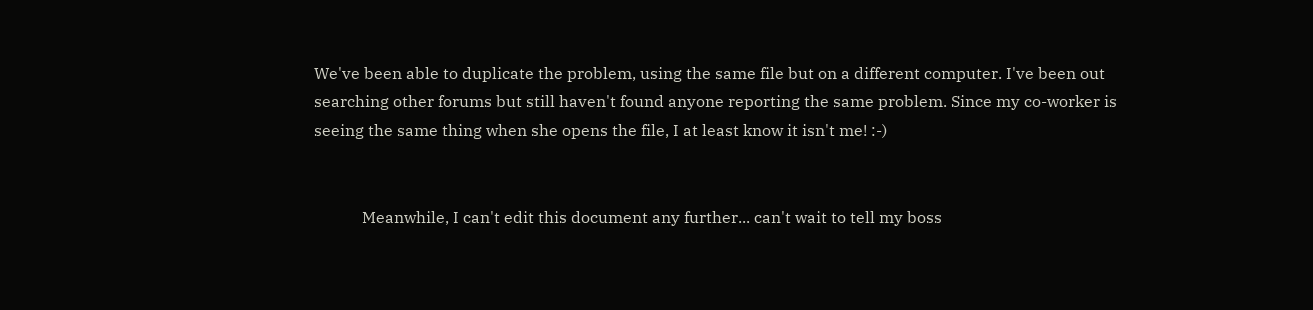We've been able to duplicate the problem, using the same file but on a different computer. I've been out searching other forums but still haven't found anyone reporting the same problem. Since my co-worker is seeing the same thing when she opens the file, I at least know it isn't me! :-)


            Meanwhile, I can't edit this document any further... can't wait to tell my boss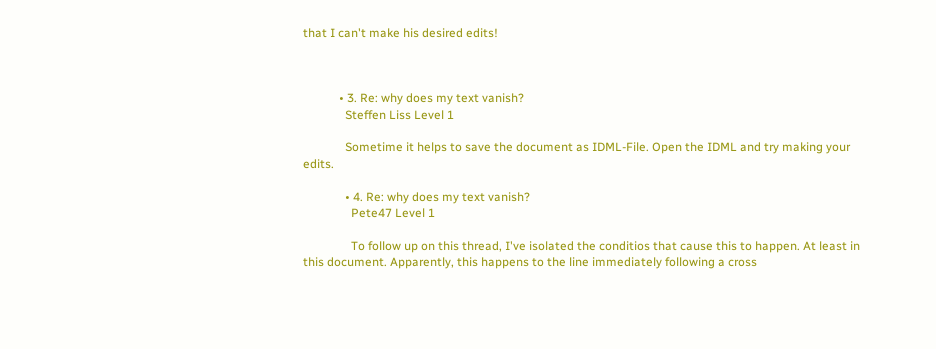that I can't make his desired edits!



            • 3. Re: why does my text vanish?
              Steffen Liss Level 1

              Sometime it helps to save the document as IDML-File. Open the IDML and try making your edits.

              • 4. Re: why does my text vanish?
                Pete47 Level 1

                To follow up on this thread, I've isolated the conditios that cause this to happen. At least in this document. Apparently, this happens to the line immediately following a cross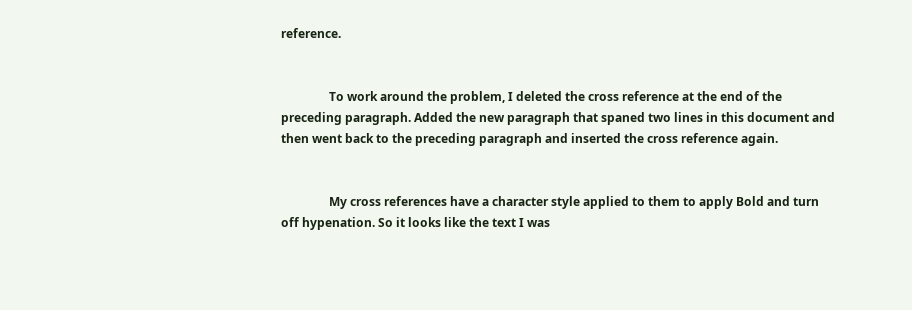reference.


                To work around the problem, I deleted the cross reference at the end of the preceding paragraph. Added the new paragraph that spaned two lines in this document and then went back to the preceding paragraph and inserted the cross reference again.


                My cross references have a character style applied to them to apply Bold and turn off hypenation. So it looks like the text I was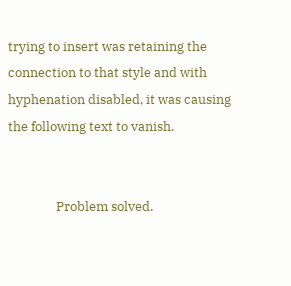trying to insert was retaining the connection to that style and with hyphenation disabled, it was causing the following text to vanish.


                Problem solved.